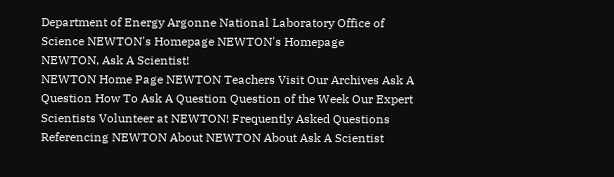Department of Energy Argonne National Laboratory Office of Science NEWTON's Homepage NEWTON's Homepage
NEWTON, Ask A Scientist!
NEWTON Home Page NEWTON Teachers Visit Our Archives Ask A Question How To Ask A Question Question of the Week Our Expert Scientists Volunteer at NEWTON! Frequently Asked Questions Referencing NEWTON About NEWTON About Ask A Scientist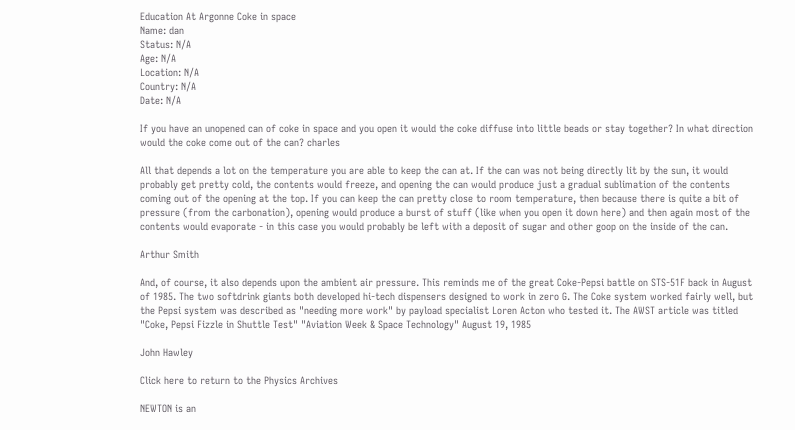Education At Argonne Coke in space
Name: dan
Status: N/A
Age: N/A
Location: N/A
Country: N/A
Date: N/A

If you have an unopened can of coke in space and you open it would the coke diffuse into little beads or stay together? In what direction would the coke come out of the can? charles

All that depends a lot on the temperature you are able to keep the can at. If the can was not being directly lit by the sun, it would probably get pretty cold, the contents would freeze, and opening the can would produce just a gradual sublimation of the contents coming out of the opening at the top. If you can keep the can pretty close to room temperature, then because there is quite a bit of pressure (from the carbonation), opening would produce a burst of stuff (like when you open it down here) and then again most of the contents would evaporate - in this case you would probably be left with a deposit of sugar and other goop on the inside of the can.

Arthur Smith

And, of course, it also depends upon the ambient air pressure. This reminds me of the great Coke-Pepsi battle on STS-51F back in August of 1985. The two softdrink giants both developed hi-tech dispensers designed to work in zero G. The Coke system worked fairly well, but the Pepsi system was described as "needing more work" by payload specialist Loren Acton who tested it. The AWST article was titled "Coke, Pepsi Fizzle in Shuttle Test" "Aviation Week & Space Technology" August 19, 1985

John Hawley

Click here to return to the Physics Archives

NEWTON is an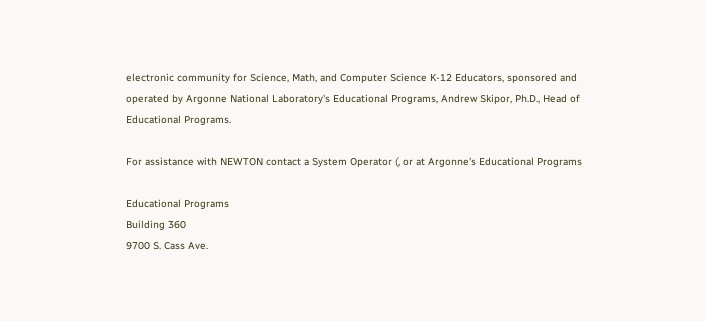electronic community for Science, Math, and Computer Science K-12 Educators, sponsored and operated by Argonne National Laboratory's Educational Programs, Andrew Skipor, Ph.D., Head of Educational Programs.

For assistance with NEWTON contact a System Operator (, or at Argonne's Educational Programs

Educational Programs
Building 360
9700 S. Cass Ave.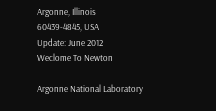Argonne, Illinois
60439-4845, USA
Update: June 2012
Weclome To Newton

Argonne National Laboratory